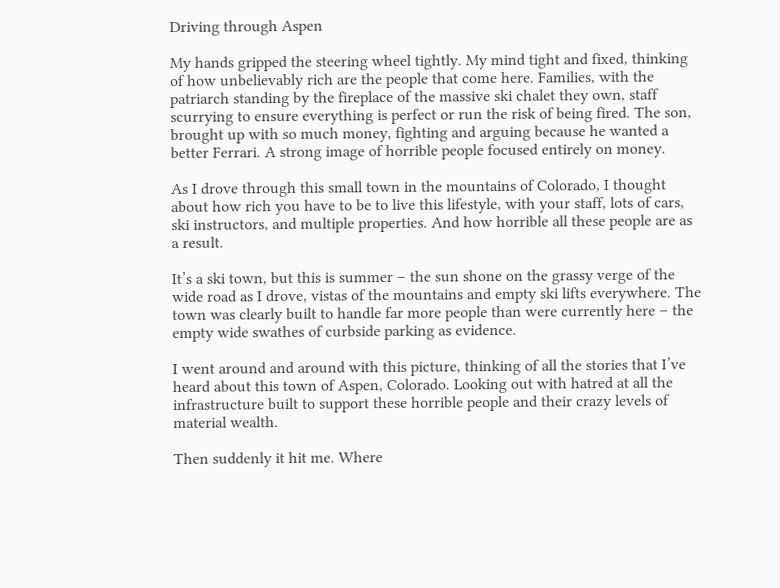Driving through Aspen

My hands gripped the steering wheel tightly. My mind tight and fixed, thinking of how unbelievably rich are the people that come here. Families, with the patriarch standing by the fireplace of the massive ski chalet they own, staff scurrying to ensure everything is perfect or run the risk of being fired. The son, brought up with so much money, fighting and arguing because he wanted a better Ferrari. A strong image of horrible people focused entirely on money.

As I drove through this small town in the mountains of Colorado, I thought about how rich you have to be to live this lifestyle, with your staff, lots of cars, ski instructors, and multiple properties. And how horrible all these people are as a result.

It’s a ski town, but this is summer – the sun shone on the grassy verge of the wide road as I drove, vistas of the mountains and empty ski lifts everywhere. The town was clearly built to handle far more people than were currently here – the empty wide swathes of curbside parking as evidence.

I went around and around with this picture, thinking of all the stories that I’ve heard about this town of Aspen, Colorado. Looking out with hatred at all the infrastructure built to support these horrible people and their crazy levels of material wealth.

Then suddenly it hit me. Where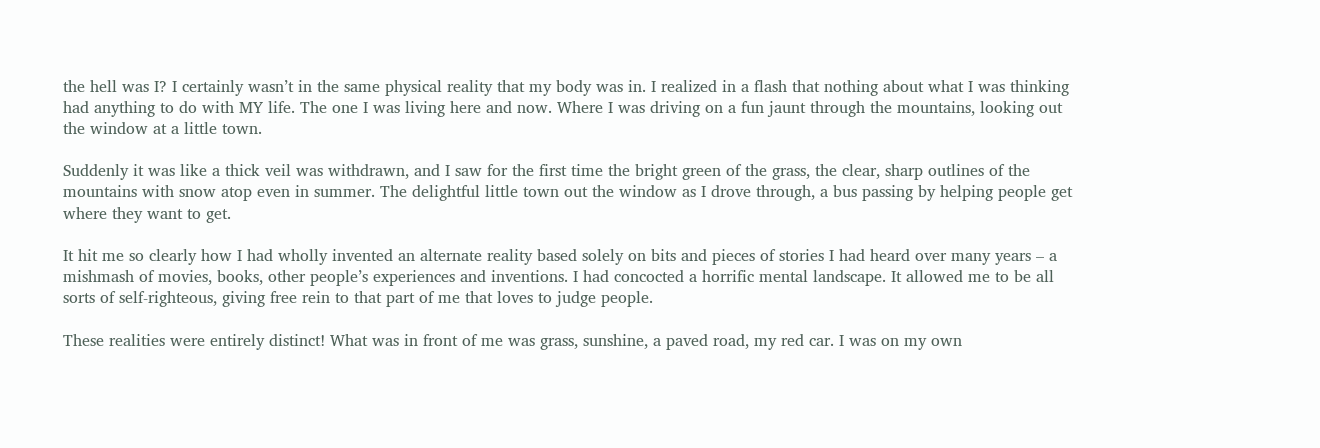the hell was I? I certainly wasn’t in the same physical reality that my body was in. I realized in a flash that nothing about what I was thinking had anything to do with MY life. The one I was living here and now. Where I was driving on a fun jaunt through the mountains, looking out the window at a little town.

Suddenly it was like a thick veil was withdrawn, and I saw for the first time the bright green of the grass, the clear, sharp outlines of the mountains with snow atop even in summer. The delightful little town out the window as I drove through, a bus passing by helping people get where they want to get.

It hit me so clearly how I had wholly invented an alternate reality based solely on bits and pieces of stories I had heard over many years – a mishmash of movies, books, other people’s experiences and inventions. I had concocted a horrific mental landscape. It allowed me to be all sorts of self-righteous, giving free rein to that part of me that loves to judge people.

These realities were entirely distinct! What was in front of me was grass, sunshine, a paved road, my red car. I was on my own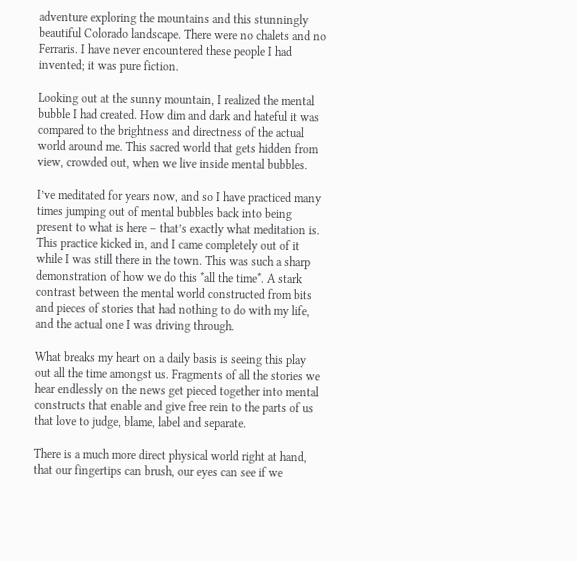adventure exploring the mountains and this stunningly beautiful Colorado landscape. There were no chalets and no Ferraris. I have never encountered these people I had invented; it was pure fiction.

Looking out at the sunny mountain, I realized the mental bubble I had created. How dim and dark and hateful it was compared to the brightness and directness of the actual world around me. This sacred world that gets hidden from view, crowded out, when we live inside mental bubbles.

I’ve meditated for years now, and so I have practiced many times jumping out of mental bubbles back into being present to what is here – that’s exactly what meditation is. This practice kicked in, and I came completely out of it while I was still there in the town. This was such a sharp demonstration of how we do this *all the time*. A stark contrast between the mental world constructed from bits and pieces of stories that had nothing to do with my life, and the actual one I was driving through.

What breaks my heart on a daily basis is seeing this play out all the time amongst us. Fragments of all the stories we hear endlessly on the news get pieced together into mental constructs that enable and give free rein to the parts of us that love to judge, blame, label and separate.

There is a much more direct physical world right at hand, that our fingertips can brush, our eyes can see if we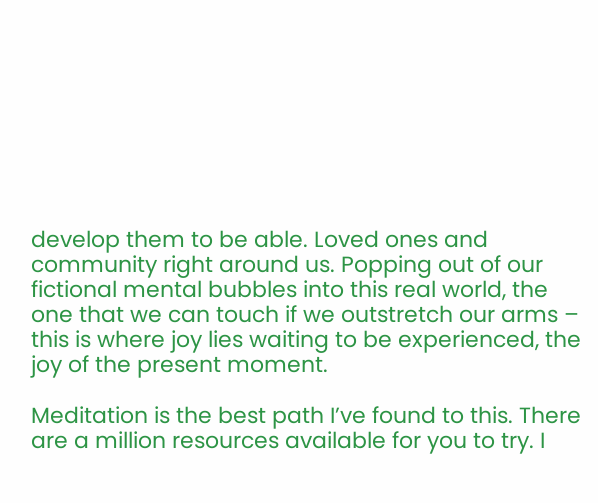develop them to be able. Loved ones and community right around us. Popping out of our fictional mental bubbles into this real world, the one that we can touch if we outstretch our arms – this is where joy lies waiting to be experienced, the joy of the present moment.

Meditation is the best path I’ve found to this. There are a million resources available for you to try. I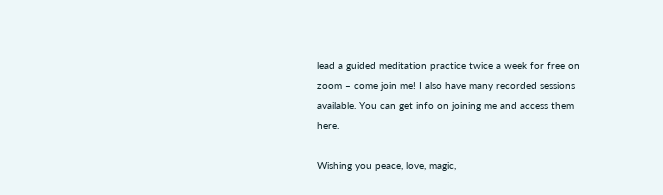lead a guided meditation practice twice a week for free on zoom – come join me! I also have many recorded sessions available. You can get info on joining me and access them here.

Wishing you peace, love, magic,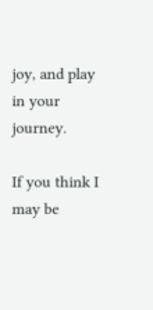joy, and play in your journey.

If you think I may be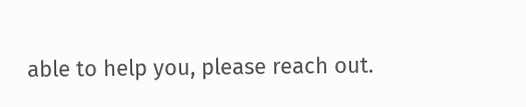able to help you, please reach out.